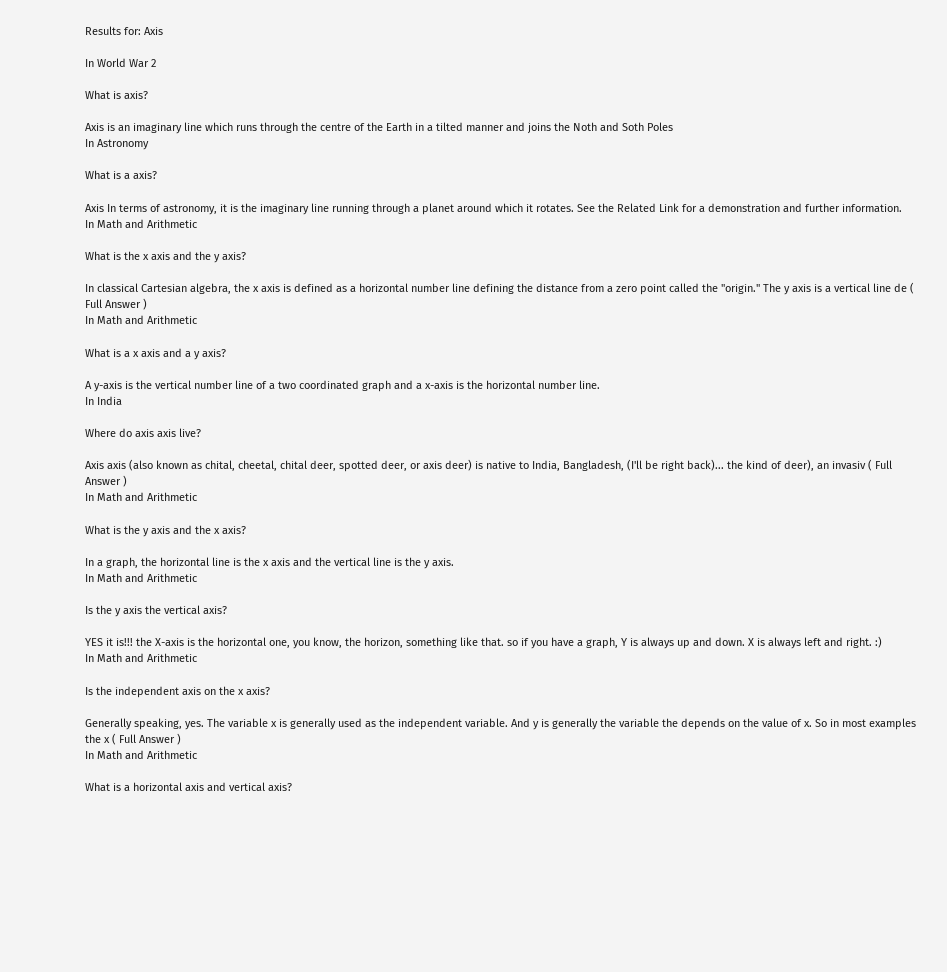Results for: Axis

In World War 2

What is axis?

Axis is an imaginary line which runs through the centre of the Earth in a tilted manner and joins the Noth and Soth Poles
In Astronomy

What is a axis?

Axis In terms of astronomy, it is the imaginary line running through a planet around which it rotates. See the Related Link for a demonstration and further information.
In Math and Arithmetic

What is the x axis and the y axis?

In classical Cartesian algebra, the x axis is defined as a horizontal number line defining the distance from a zero point called the "origin." The y axis is a vertical line de ( Full Answer )
In Math and Arithmetic

What is a x axis and a y axis?

A y-axis is the vertical number line of a two coordinated graph and a x-axis is the horizontal number line.
In India

Where do axis axis live?

Axis axis (also known as chital, cheetal, chital deer, spotted deer, or axis deer) is native to India, Bangladesh, (I'll be right back)... the kind of deer), an invasiv ( Full Answer )
In Math and Arithmetic

What is the y axis and the x axis?

In a graph, the horizontal line is the x axis and the vertical line is the y axis.
In Math and Arithmetic

Is the y axis the vertical axis?

YES it is!!! the X-axis is the horizontal one, you know, the horizon, something like that. so if you have a graph, Y is always up and down. X is always left and right. :)
In Math and Arithmetic

Is the independent axis on the x axis?

Generally speaking, yes. The variable x is generally used as the independent variable. And y is generally the variable the depends on the value of x. So in most examples the x ( Full Answer )
In Math and Arithmetic

What is a horizontal axis and vertical axis?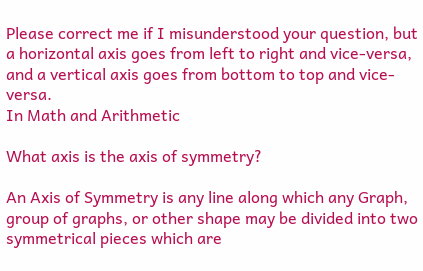Please correct me if I misunderstood your question, but a horizontal axis goes from left to right and vice-versa, and a vertical axis goes from bottom to top and vice-versa.
In Math and Arithmetic

What axis is the axis of symmetry?

An Axis of Symmetry is any line along which any Graph, group of graphs, or other shape may be divided into two symmetrical pieces which are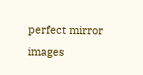perfect mirror images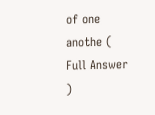of one anothe ( Full Answer )